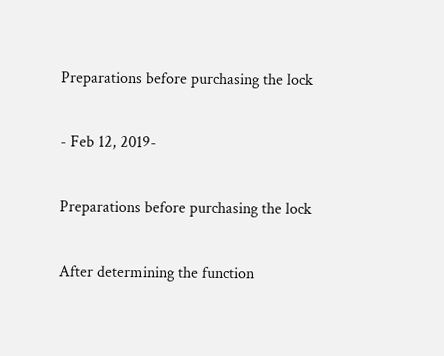Preparations before purchasing the lock

- Feb 12, 2019-

Preparations before purchasing the lock

After determining the function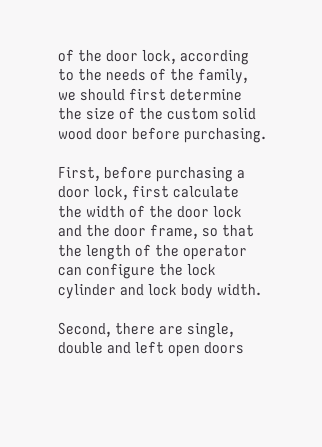of the door lock, according to the needs of the family, we should first determine the size of the custom solid wood door before purchasing.

First, before purchasing a door lock, first calculate the width of the door lock and the door frame, so that the length of the operator can configure the lock cylinder and lock body width.

Second, there are single, double and left open doors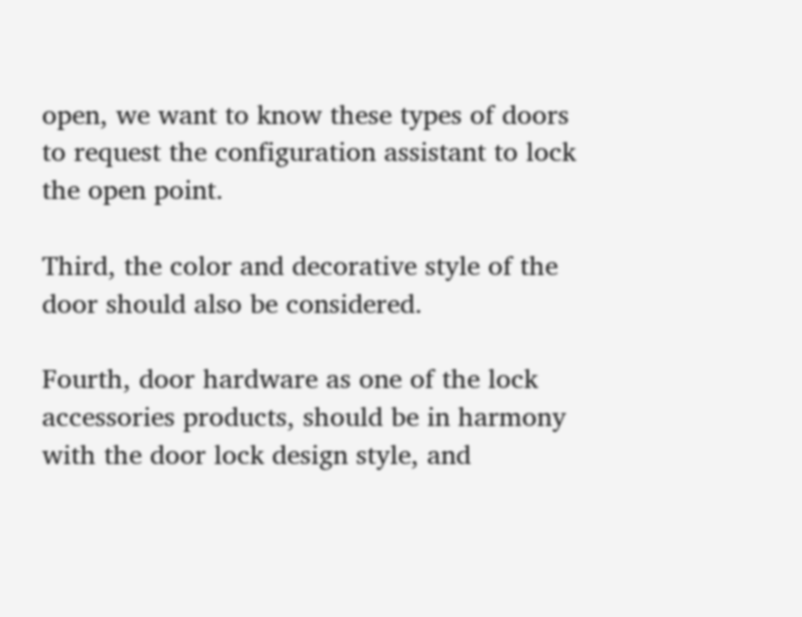open, we want to know these types of doors to request the configuration assistant to lock the open point.

Third, the color and decorative style of the door should also be considered.

Fourth, door hardware as one of the lock accessories products, should be in harmony with the door lock design style, and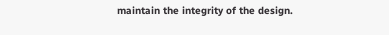maintain the integrity of the design.